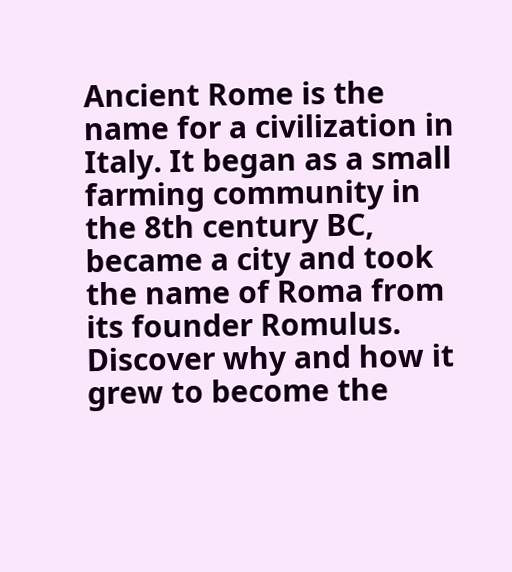Ancient Rome is the name for a civilization in Italy. It began as a small farming community in the 8th century BC, became a city and took the name of Roma from its founder Romulus. Discover why and how it grew to become the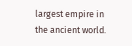largest empire in the ancient world.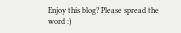Enjoy this blog? Please spread the word :)